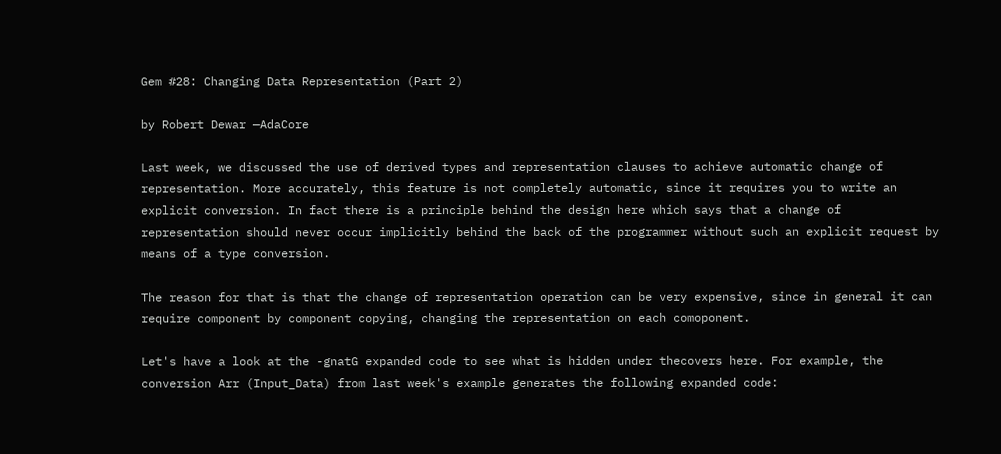Gem #28: Changing Data Representation (Part 2)

by Robert Dewar —AdaCore

Last week, we discussed the use of derived types and representation clauses to achieve automatic change of representation. More accurately, this feature is not completely automatic, since it requires you to write an explicit conversion. In fact there is a principle behind the design here which says that a change of representation should never occur implicitly behind the back of the programmer without such an explicit request by means of a type conversion.

The reason for that is that the change of representation operation can be very expensive, since in general it can require component by component copying, changing the representation on each comoponent.

Let's have a look at the -gnatG expanded code to see what is hidden under thecovers here. For example, the conversion Arr (Input_Data) from last week's example generates the following expanded code: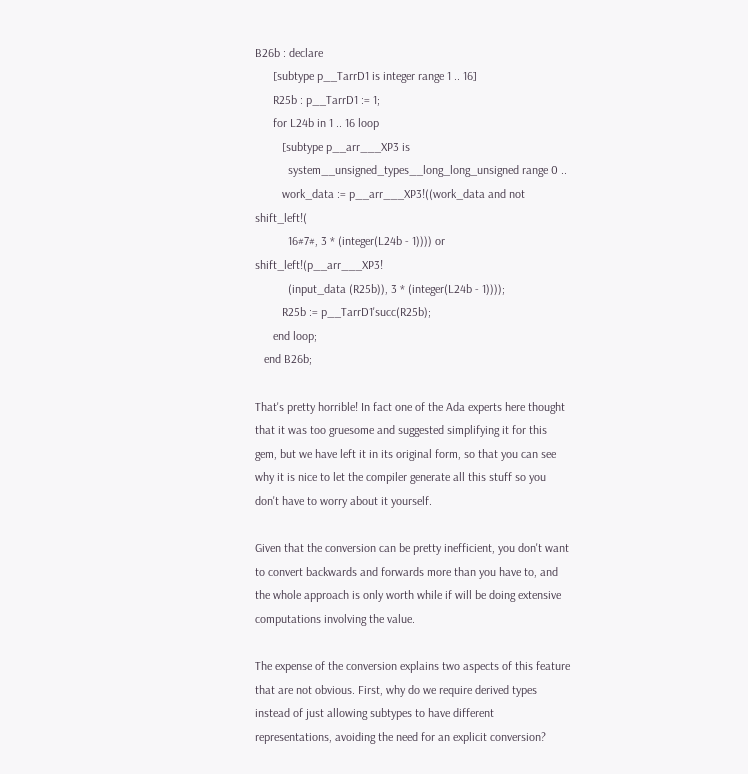B26b : declare
      [subtype p__TarrD1 is integer range 1 .. 16]
      R25b : p__TarrD1 := 1;
      for L24b in 1 .. 16 loop
         [subtype p__arr___XP3 is
           system__unsigned_types__long_long_unsigned range 0 ..
         work_data := p__arr___XP3!((work_data and not shift_left!(
           16#7#, 3 * (integer(L24b - 1)))) or shift_left!(p__arr___XP3!
           (input_data (R25b)), 3 * (integer(L24b - 1))));
         R25b := p__TarrD1'succ(R25b);
      end loop;
   end B26b;

That's pretty horrible! In fact one of the Ada experts here thought that it was too gruesome and suggested simplifying it for this gem, but we have left it in its original form, so that you can see why it is nice to let the compiler generate all this stuff so you don't have to worry about it yourself.

Given that the conversion can be pretty inefficient, you don't want to convert backwards and forwards more than you have to, and the whole approach is only worth while if will be doing extensive computations involving the value.

The expense of the conversion explains two aspects of this feature that are not obvious. First, why do we require derived types instead of just allowing subtypes to have different representations, avoiding the need for an explicit conversion?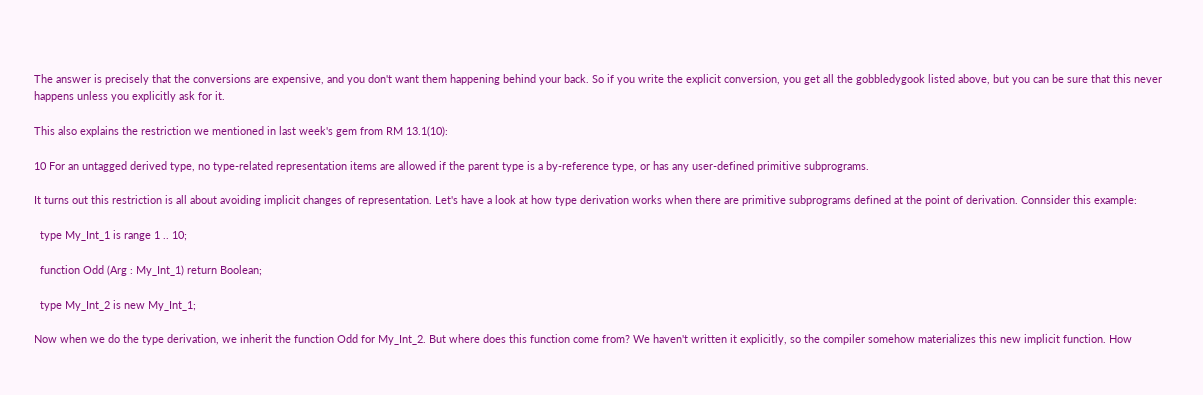The answer is precisely that the conversions are expensive, and you don't want them happening behind your back. So if you write the explicit conversion, you get all the gobbledygook listed above, but you can be sure that this never happens unless you explicitly ask for it.

This also explains the restriction we mentioned in last week's gem from RM 13.1(10):

10 For an untagged derived type, no type-related representation items are allowed if the parent type is a by-reference type, or has any user-defined primitive subprograms.

It turns out this restriction is all about avoiding implicit changes of representation. Let's have a look at how type derivation works when there are primitive subprograms defined at the point of derivation. Connsider this example:

  type My_Int_1 is range 1 .. 10;

  function Odd (Arg : My_Int_1) return Boolean;

  type My_Int_2 is new My_Int_1;

Now when we do the type derivation, we inherit the function Odd for My_Int_2. But where does this function come from? We haven't written it explicitly, so the compiler somehow materializes this new implicit function. How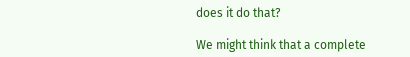does it do that?

We might think that a complete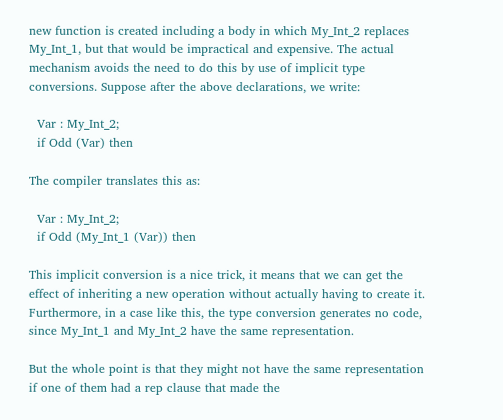new function is created including a body in which My_Int_2 replaces My_Int_1, but that would be impractical and expensive. The actual mechanism avoids the need to do this by use of implicit type conversions. Suppose after the above declarations, we write:

  Var : My_Int_2;
  if Odd (Var) then

The compiler translates this as:

  Var : My_Int_2;
  if Odd (My_Int_1 (Var)) then

This implicit conversion is a nice trick, it means that we can get the effect of inheriting a new operation without actually having to create it. Furthermore, in a case like this, the type conversion generates no code, since My_Int_1 and My_Int_2 have the same representation.

But the whole point is that they might not have the same representation if one of them had a rep clause that made the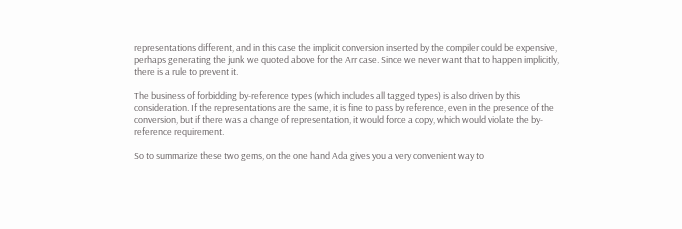representations different, and in this case the implicit conversion inserted by the compiler could be expensive, perhaps generating the junk we quoted above for the Arr case. Since we never want that to happen implicitly, there is a rule to prevent it.

The business of forbidding by-reference types (which includes all tagged types) is also driven by this consideration. If the representations are the same, it is fine to pass by reference, even in the presence of the conversion, but if there was a change of representation, it would force a copy, which would violate the by-reference requirement.

So to summarize these two gems, on the one hand Ada gives you a very convenient way to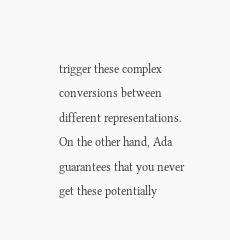trigger these complex conversions between different representations. On the other hand, Ada guarantees that you never get these potentially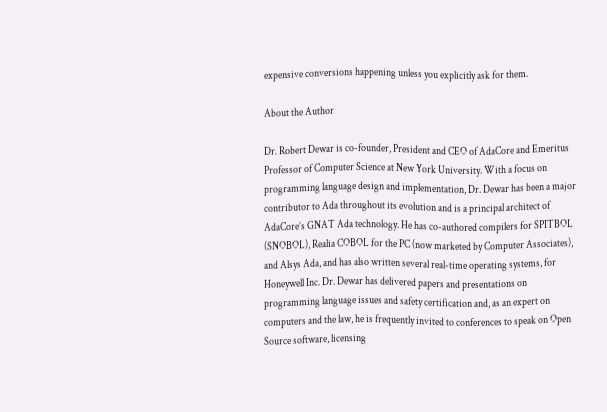expensive conversions happening unless you explicitly ask for them.

About the Author

Dr. Robert Dewar is co-founder, President and CEO of AdaCore and Emeritus Professor of Computer Science at New York University. With a focus on programming language design and implementation, Dr. Dewar has been a major contributor to Ada throughout its evolution and is a principal architect of AdaCore’s GNAT Ada technology. He has co-authored compilers for SPITBOL (SNOBOL), Realia COBOL for the PC (now marketed by Computer Associates), and Alsys Ada, and has also written several real-time operating systems, for Honeywell Inc. Dr. Dewar has delivered papers and presentations on programming language issues and safety certification and, as an expert on computers and the law, he is frequently invited to conferences to speak on Open Source software, licensing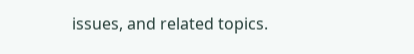issues, and related topics.